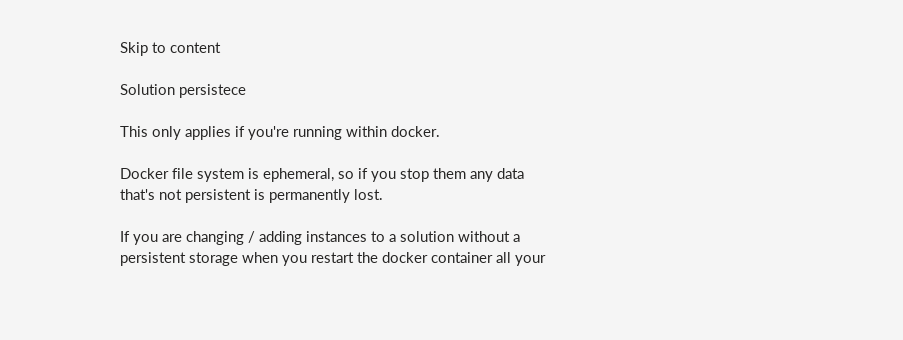Skip to content

Solution persistece

This only applies if you're running within docker.

Docker file system is ephemeral, so if you stop them any data that's not persistent is permanently lost.

If you are changing / adding instances to a solution without a persistent storage when you restart the docker container all your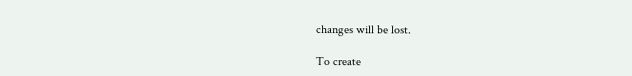changes will be lost.

To create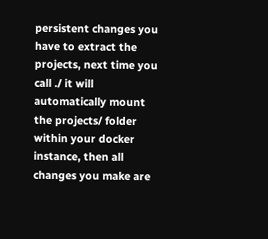persistent changes you have to extract the projects, next time you call ./ it will automatically mount the projects/ folder within your docker instance, then all changes you make are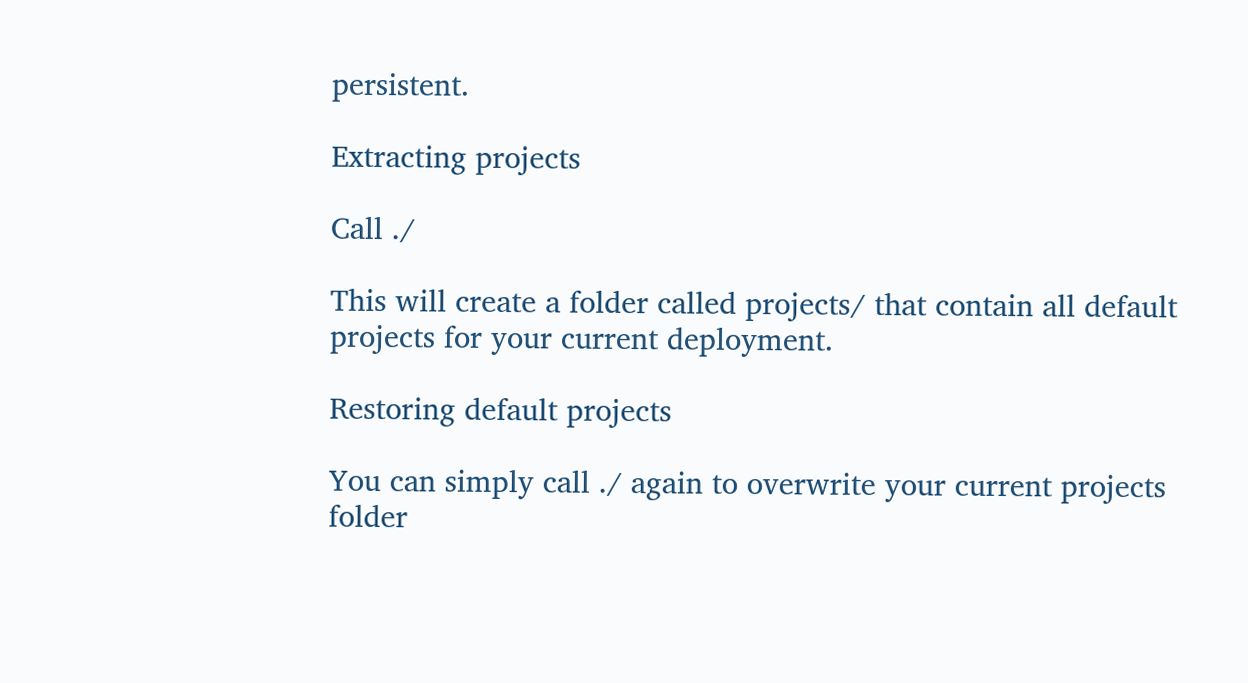persistent.

Extracting projects

Call ./

This will create a folder called projects/ that contain all default projects for your current deployment.

Restoring default projects

You can simply call ./ again to overwrite your current projects folder